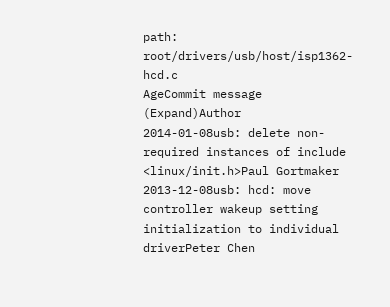path: root/drivers/usb/host/isp1362-hcd.c
AgeCommit message (Expand)Author
2014-01-08usb: delete non-required instances of include <linux/init.h>Paul Gortmaker
2013-12-08usb: hcd: move controller wakeup setting initialization to individual driverPeter Chen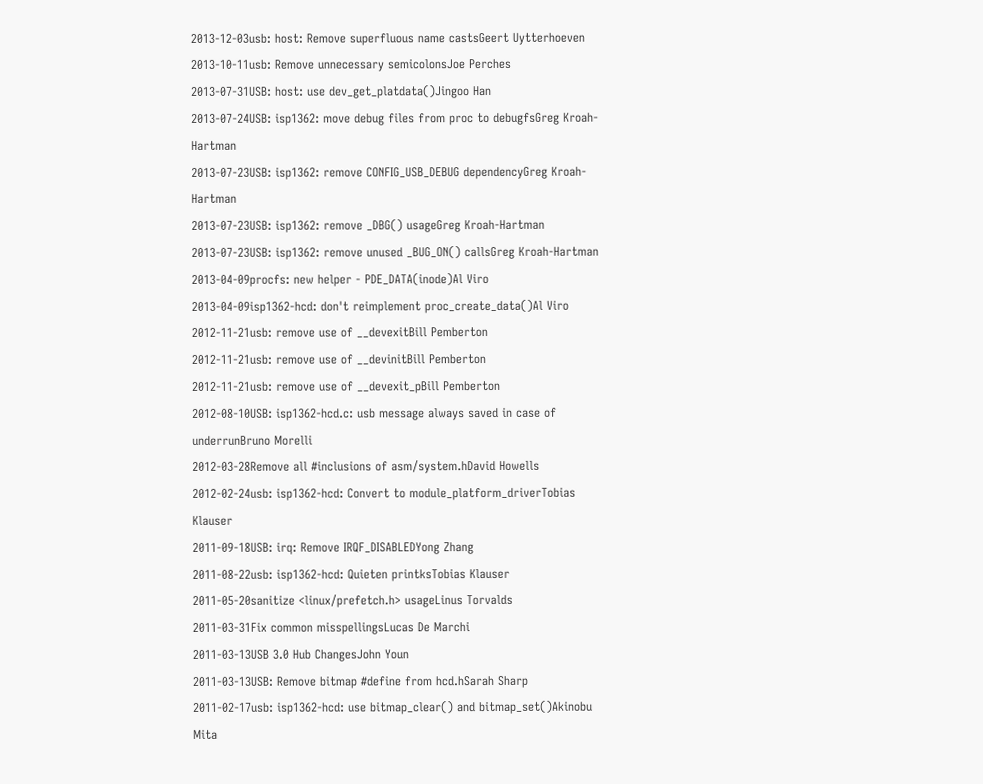2013-12-03usb: host: Remove superfluous name castsGeert Uytterhoeven
2013-10-11usb: Remove unnecessary semicolonsJoe Perches
2013-07-31USB: host: use dev_get_platdata()Jingoo Han
2013-07-24USB: isp1362: move debug files from proc to debugfsGreg Kroah-Hartman
2013-07-23USB: isp1362: remove CONFIG_USB_DEBUG dependencyGreg Kroah-Hartman
2013-07-23USB: isp1362: remove _DBG() usageGreg Kroah-Hartman
2013-07-23USB: isp1362: remove unused _BUG_ON() callsGreg Kroah-Hartman
2013-04-09procfs: new helper - PDE_DATA(inode)Al Viro
2013-04-09isp1362-hcd: don't reimplement proc_create_data()Al Viro
2012-11-21usb: remove use of __devexitBill Pemberton
2012-11-21usb: remove use of __devinitBill Pemberton
2012-11-21usb: remove use of __devexit_pBill Pemberton
2012-08-10USB: isp1362-hcd.c: usb message always saved in case of underrunBruno Morelli
2012-03-28Remove all #inclusions of asm/system.hDavid Howells
2012-02-24usb: isp1362-hcd: Convert to module_platform_driverTobias Klauser
2011-09-18USB: irq: Remove IRQF_DISABLEDYong Zhang
2011-08-22usb: isp1362-hcd: Quieten printksTobias Klauser
2011-05-20sanitize <linux/prefetch.h> usageLinus Torvalds
2011-03-31Fix common misspellingsLucas De Marchi
2011-03-13USB 3.0 Hub ChangesJohn Youn
2011-03-13USB: Remove bitmap #define from hcd.hSarah Sharp
2011-02-17usb: isp1362-hcd: use bitmap_clear() and bitmap_set()Akinobu Mita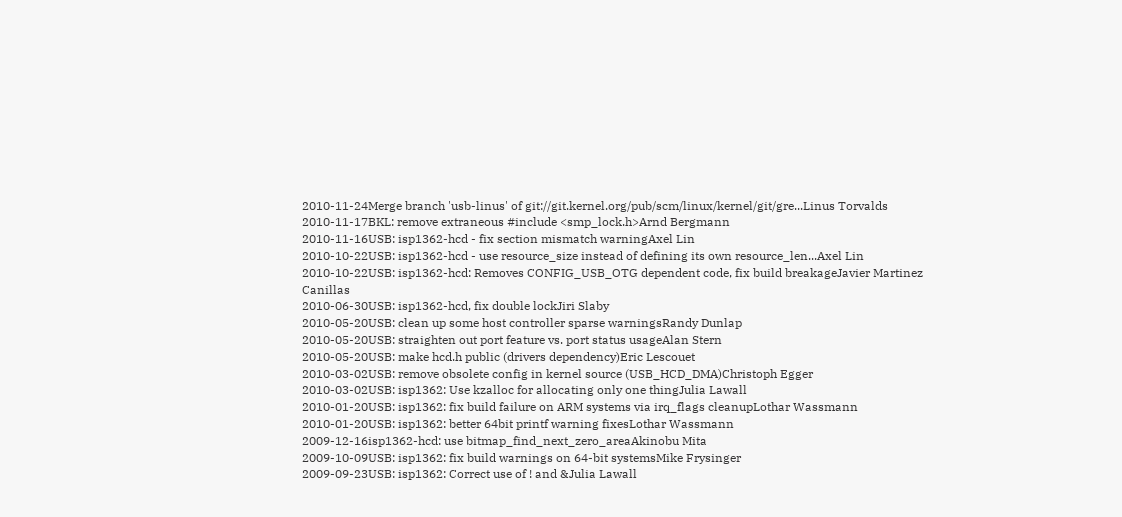2010-11-24Merge branch 'usb-linus' of git://git.kernel.org/pub/scm/linux/kernel/git/gre...Linus Torvalds
2010-11-17BKL: remove extraneous #include <smp_lock.h>Arnd Bergmann
2010-11-16USB: isp1362-hcd - fix section mismatch warningAxel Lin
2010-10-22USB: isp1362-hcd - use resource_size instead of defining its own resource_len...Axel Lin
2010-10-22USB: isp1362-hcd: Removes CONFIG_USB_OTG dependent code, fix build breakageJavier Martinez Canillas
2010-06-30USB: isp1362-hcd, fix double lockJiri Slaby
2010-05-20USB: clean up some host controller sparse warningsRandy Dunlap
2010-05-20USB: straighten out port feature vs. port status usageAlan Stern
2010-05-20USB: make hcd.h public (drivers dependency)Eric Lescouet
2010-03-02USB: remove obsolete config in kernel source (USB_HCD_DMA)Christoph Egger
2010-03-02USB: isp1362: Use kzalloc for allocating only one thingJulia Lawall
2010-01-20USB: isp1362: fix build failure on ARM systems via irq_flags cleanupLothar Wassmann
2010-01-20USB: isp1362: better 64bit printf warning fixesLothar Wassmann
2009-12-16isp1362-hcd: use bitmap_find_next_zero_areaAkinobu Mita
2009-10-09USB: isp1362: fix build warnings on 64-bit systemsMike Frysinger
2009-09-23USB: isp1362: Correct use of ! and &Julia Lawall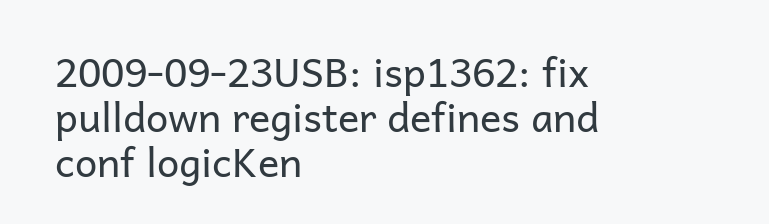2009-09-23USB: isp1362: fix pulldown register defines and conf logicKen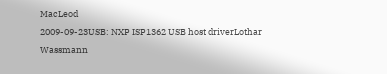MacLeod
2009-09-23USB: NXP ISP1362 USB host driverLothar Wassmann